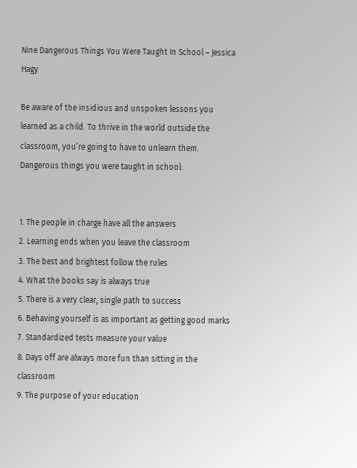Nine Dangerous Things You Were Taught In School – Jessica Hagy

Be aware of the insidious and unspoken lessons you learned as a child. To thrive in the world outside the classroom, you’re going to have to unlearn them. Dangerous things you were taught in school:


1. The people in charge have all the answers
2. Learning ends when you leave the classroom
3. The best and brightest follow the rules
4. What the books say is always true
5. There is a very clear, single path to success
6. Behaving yourself is as important as getting good marks
7. Standardized tests measure your value
8. Days off are always more fun than sitting in the classroom
9. The purpose of your education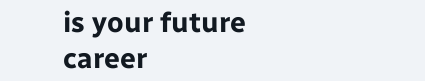is your future career